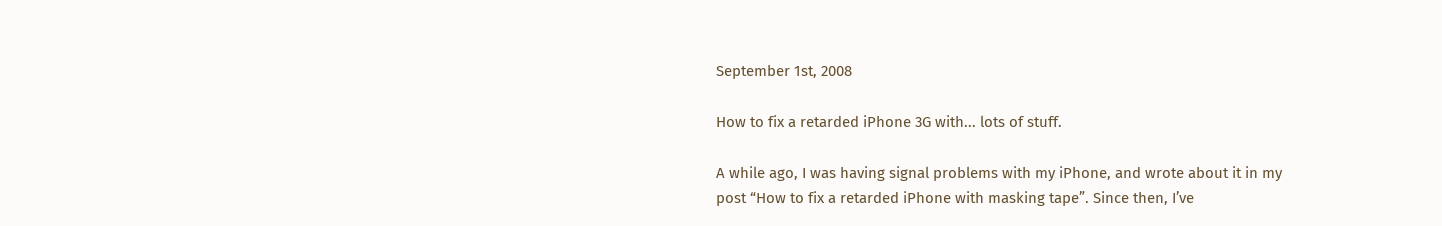September 1st, 2008

How to fix a retarded iPhone 3G with... lots of stuff.

A while ago, I was having signal problems with my iPhone, and wrote about it in my post “How to fix a retarded iPhone with masking tape”. Since then, I’ve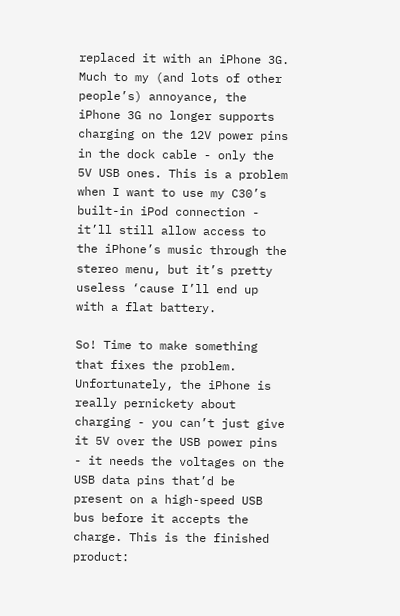replaced it with an iPhone 3G. Much to my (and lots of other people’s) annoyance, the iPhone 3G no longer supports charging on the 12V power pins in the dock cable - only the 5V USB ones. This is a problem when I want to use my C30’s built-in iPod connection - it’ll still allow access to the iPhone’s music through the stereo menu, but it’s pretty useless ‘cause I’ll end up with a flat battery.

So! Time to make something that fixes the problem. Unfortunately, the iPhone is really pernickety about charging - you can’t just give it 5V over the USB power pins - it needs the voltages on the USB data pins that’d be present on a high-speed USB bus before it accepts the charge. This is the finished product: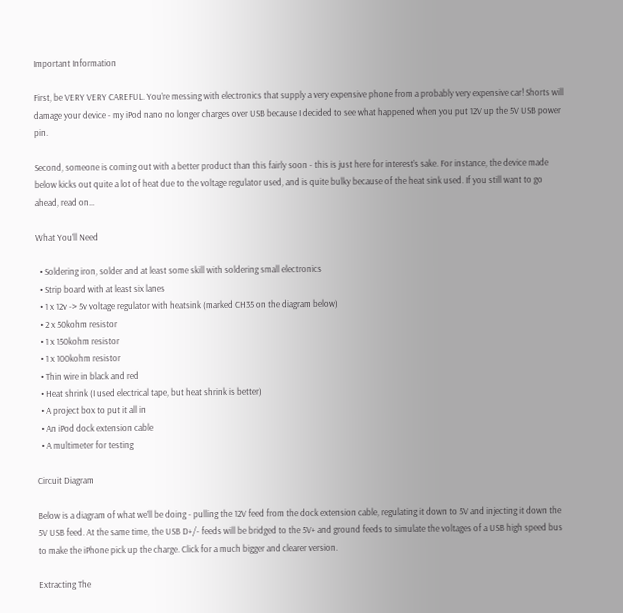Important Information

First, be VERY VERY CAREFUL. You’re messing with electronics that supply a very expensive phone from a probably very expensive car! Shorts will damage your device - my iPod nano no longer charges over USB because I decided to see what happened when you put 12V up the 5V USB power pin.

Second, someone is coming out with a better product than this fairly soon - this is just here for interest’s sake. For instance, the device made below kicks out quite a lot of heat due to the voltage regulator used, and is quite bulky because of the heat sink used. If you still want to go ahead, read on…

What You’ll Need

  • Soldering iron, solder and at least some skill with soldering small electronics
  • Strip board with at least six lanes
  • 1 x 12v -> 5v voltage regulator with heatsink (marked CH35 on the diagram below)
  • 2 x 50kohm resistor
  • 1 x 150kohm resistor
  • 1 x 100kohm resistor
  • Thin wire in black and red
  • Heat shrink (I used electrical tape, but heat shrink is better)
  • A project box to put it all in
  • An iPod dock extension cable
  • A multimeter for testing

Circuit Diagram

Below is a diagram of what we’ll be doing - pulling the 12V feed from the dock extension cable, regulating it down to 5V and injecting it down the 5V USB feed. At the same time, the USB D+/- feeds will be bridged to the 5V+ and ground feeds to simulate the voltages of a USB high speed bus to make the iPhone pick up the charge. Click for a much bigger and clearer version.

Extracting The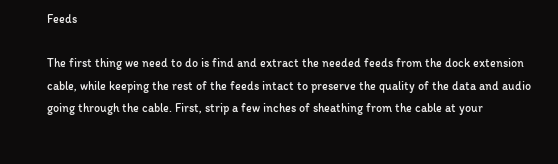Feeds

The first thing we need to do is find and extract the needed feeds from the dock extension cable, while keeping the rest of the feeds intact to preserve the quality of the data and audio going through the cable. First, strip a few inches of sheathing from the cable at your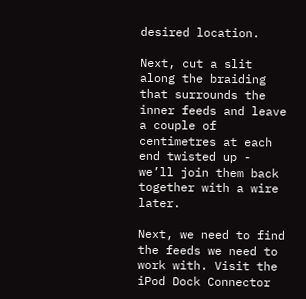desired location.

Next, cut a slit along the braiding that surrounds the inner feeds and leave a couple of centimetres at each end twisted up - we’ll join them back together with a wire later.

Next, we need to find the feeds we need to work with. Visit the iPod Dock Connector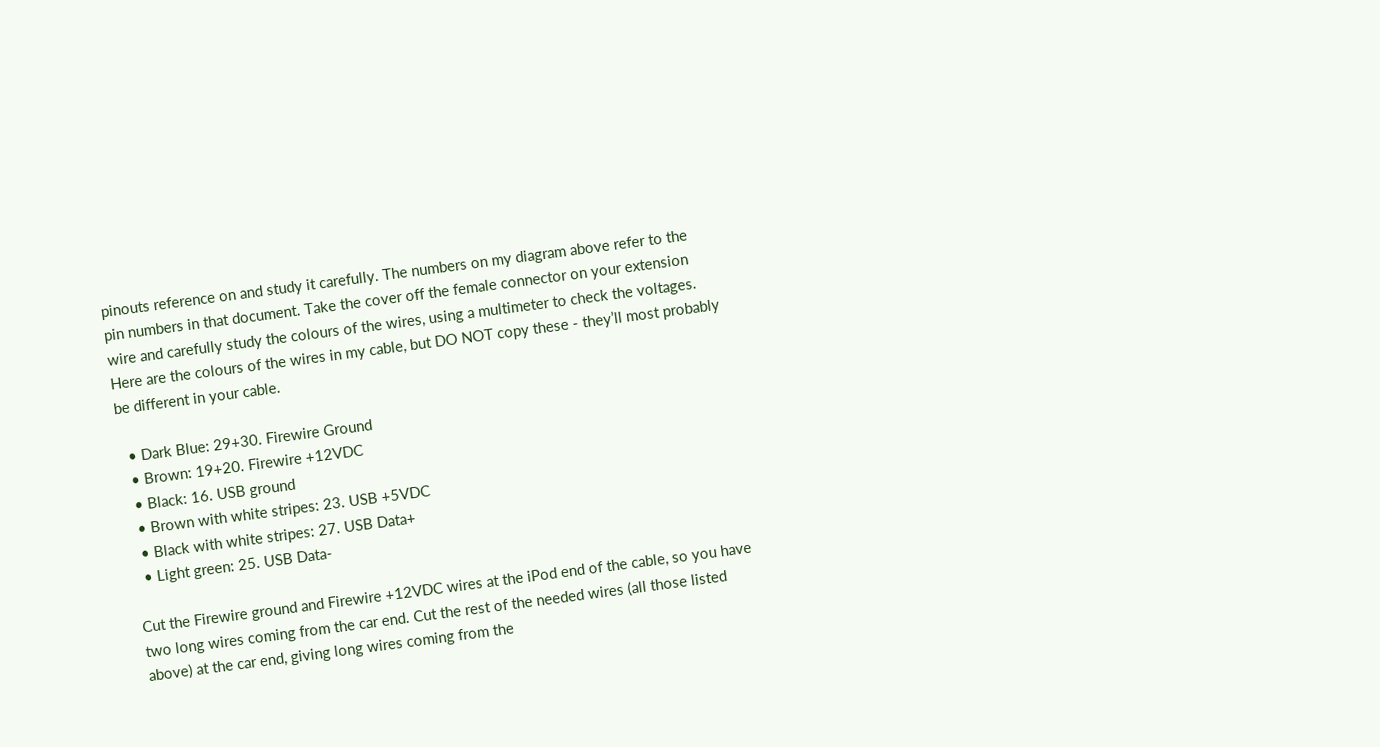pinouts reference on and study it carefully. The numbers on my diagram above refer to the pin numbers in that document. Take the cover off the female connector on your extension wire and carefully study the colours of the wires, using a multimeter to check the voltages. Here are the colours of the wires in my cable, but DO NOT copy these - they’ll most probably be different in your cable.

  • Dark Blue: 29+30. Firewire Ground
  • Brown: 19+20. Firewire +12VDC
  • Black: 16. USB ground
  • Brown with white stripes: 23. USB +5VDC
  • Black with white stripes: 27. USB Data+
  • Light green: 25. USB Data-

Cut the Firewire ground and Firewire +12VDC wires at the iPod end of the cable, so you have two long wires coming from the car end. Cut the rest of the needed wires (all those listed above) at the car end, giving long wires coming from the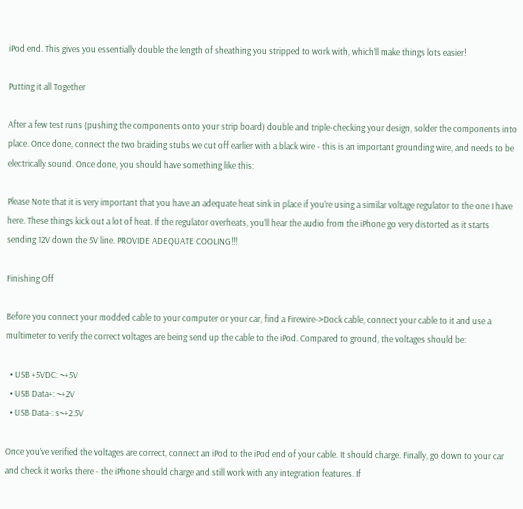iPod end. This gives you essentially double the length of sheathing you stripped to work with, which’ll make things lots easier!

Putting it all Together

After a few test runs (pushing the components onto your strip board) double and triple-checking your design, solder the components into place. Once done, connect the two braiding stubs we cut off earlier with a black wire - this is an important grounding wire, and needs to be electrically sound. Once done, you should have something like this:

Please Note that it is very important that you have an adequate heat sink in place if you’re using a similar voltage regulator to the one I have here. These things kick out a lot of heat. If the regulator overheats, you’ll hear the audio from the iPhone go very distorted as it starts sending 12V down the 5V line. PROVIDE ADEQUATE COOLING!!!

Finishing Off

Before you connect your modded cable to your computer or your car, find a Firewire->Dock cable, connect your cable to it and use a multimeter to verify the correct voltages are being send up the cable to the iPod. Compared to ground, the voltages should be:

  • USB +5VDC: ~+5V
  • USB Data+: ~+2V
  • USB Data-: s~+2.5V

Once you’ve verified the voltages are correct, connect an iPod to the iPod end of your cable. It should charge. Finally, go down to your car and check it works there - the iPhone should charge and still work with any integration features. If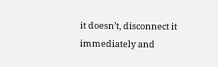it doesn’t, disconnect it immediately and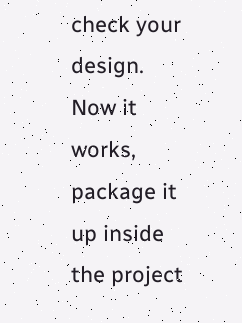check your design. Now it works, package it up inside the project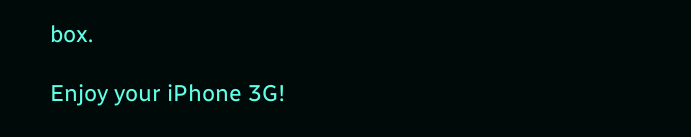box.

Enjoy your iPhone 3G!